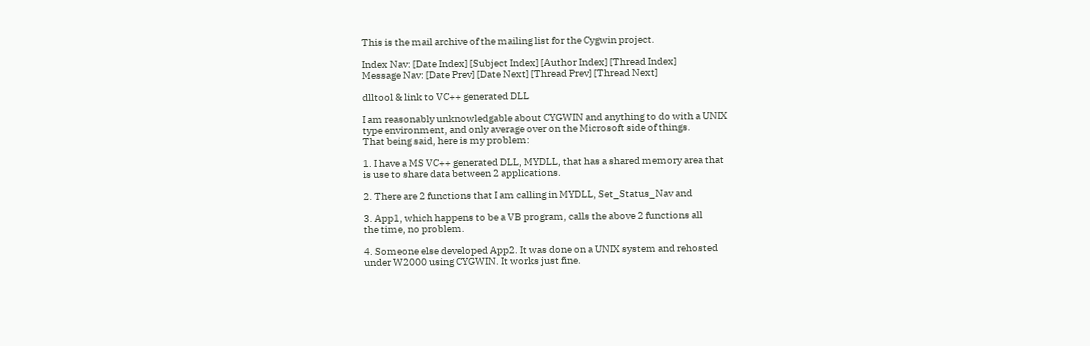This is the mail archive of the mailing list for the Cygwin project.

Index Nav: [Date Index] [Subject Index] [Author Index] [Thread Index]
Message Nav: [Date Prev] [Date Next] [Thread Prev] [Thread Next]

dlltool & link to VC++ generated DLL

I am reasonably unknowledgable about CYGWIN and anything to do with a UNIX
type environment, and only average over on the Microsoft side of things.
That being said, here is my problem:

1. I have a MS VC++ generated DLL, MYDLL, that has a shared memory area that
is use to share data between 2 applications.

2. There are 2 functions that I am calling in MYDLL, Set_Status_Nav and

3. App1, which happens to be a VB program, calls the above 2 functions all
the time, no problem.

4. Someone else developed App2. It was done on a UNIX system and rehosted
under W2000 using CYGWIN. It works just fine.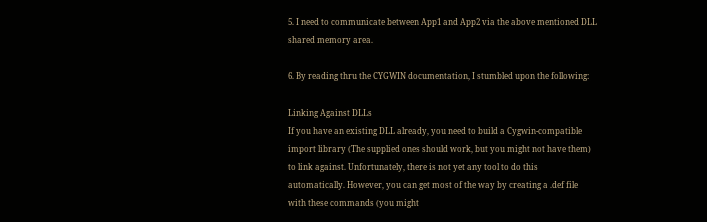5. I need to communicate between App1 and App2 via the above mentioned DLL
shared memory area.

6. By reading thru the CYGWIN documentation, I stumbled upon the following:

Linking Against DLLs
If you have an existing DLL already, you need to build a Cygwin-compatible
import library (The supplied ones should work, but you might not have them)
to link against. Unfortunately, there is not yet any tool to do this
automatically. However, you can get most of the way by creating a .def file
with these commands (you might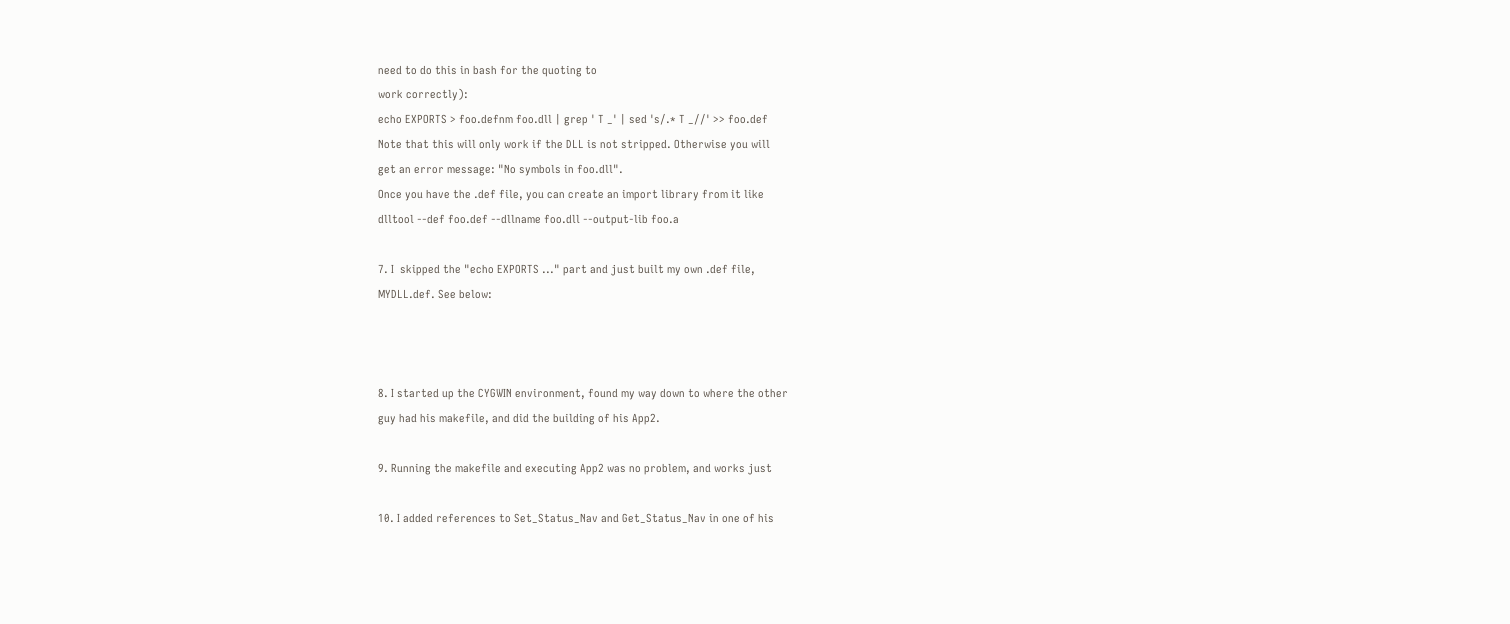need to do this in bash for the quoting to
work correctly):
echo EXPORTS > foo.defnm foo.dll | grep ' T _' | sed 's/.* T _//' >> foo.def
Note that this will only work if the DLL is not stripped. Otherwise you will
get an error message: "No symbols in foo.dll".
Once you have the .def file, you can create an import library from it like
dlltool --def foo.def --dllname foo.dll --output-lib foo.a

7. I  skipped the "echo EXPORTS ..." part and just built my own .def file,
MYDLL.def. See below:



8. I started up the CYGWIN environment, found my way down to where the other
guy had his makefile, and did the building of his App2.

9. Running the makefile and executing App2 was no problem, and works just

10. I added references to Set_Status_Nav and Get_Status_Nav in one of his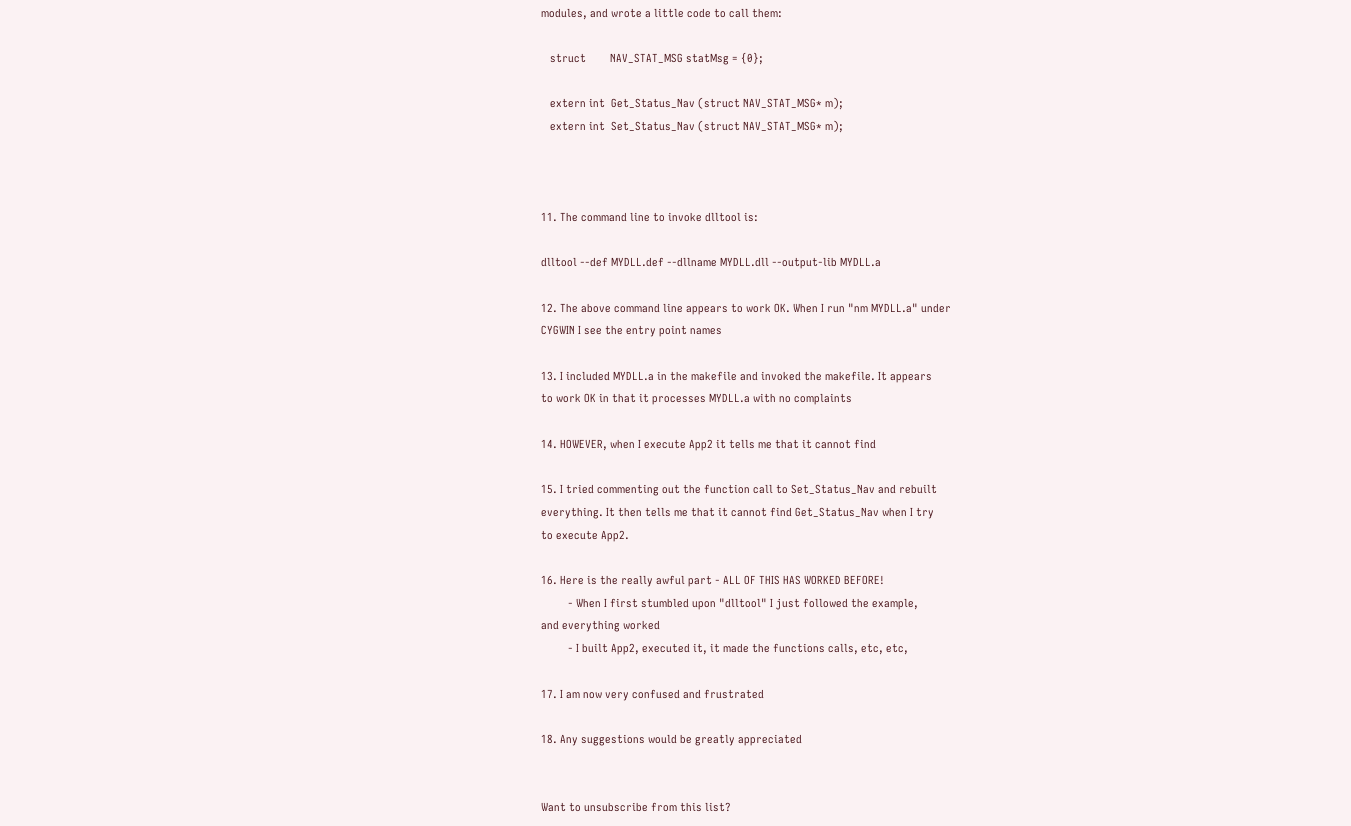modules, and wrote a little code to call them:

   struct        NAV_STAT_MSG statMsg = {0};

   extern int  Get_Status_Nav (struct NAV_STAT_MSG* m);
   extern int  Set_Status_Nav (struct NAV_STAT_MSG* m);



11. The command line to invoke dlltool is:

dlltool --def MYDLL.def --dllname MYDLL.dll --output-lib MYDLL.a

12. The above command line appears to work OK. When I run "nm MYDLL.a" under
CYGWIN I see the entry point names

13. I included MYDLL.a in the makefile and invoked the makefile. It appears
to work OK in that it processes MYDLL.a with no complaints

14. HOWEVER, when I execute App2 it tells me that it cannot find

15. I tried commenting out the function call to Set_Status_Nav and rebuilt
everything. It then tells me that it cannot find Get_Status_Nav when I try
to execute App2.

16. Here is the really awful part - ALL OF THIS HAS WORKED BEFORE!
         - When I first stumbled upon "dlltool" I just followed the example,
and everything worked
         - I built App2, executed it, it made the functions calls, etc, etc,

17. I am now very confused and frustrated

18. Any suggestions would be greatly appreciated


Want to unsubscribe from this list?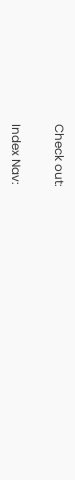Check out:

Index Nav: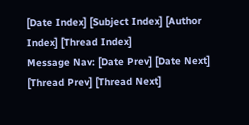[Date Index] [Subject Index] [Author Index] [Thread Index]
Message Nav: [Date Prev] [Date Next] [Thread Prev] [Thread Next]